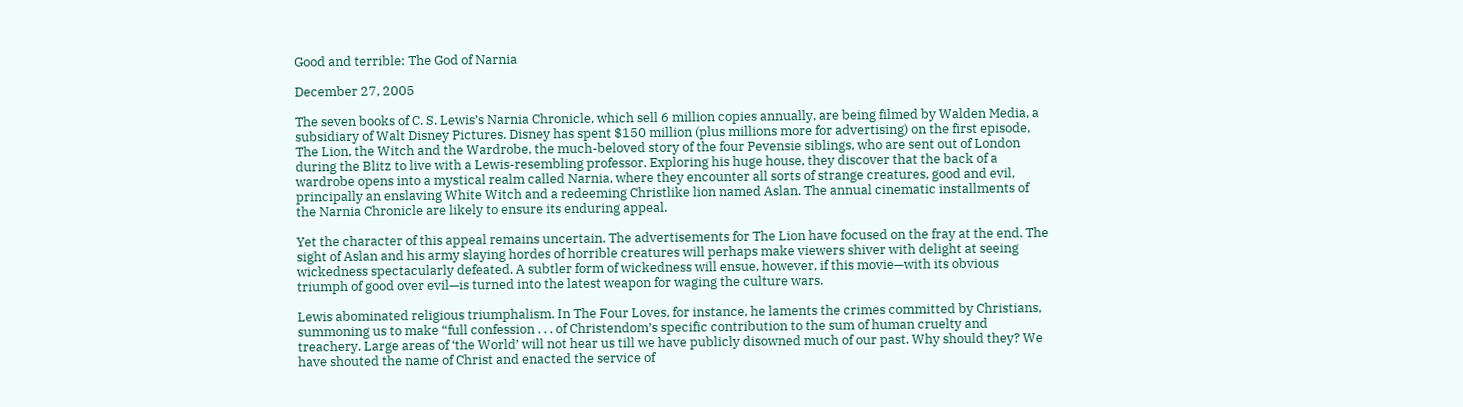Good and terrible: The God of Narnia

December 27, 2005

The seven books of C. S. Lewis’s Narnia Chronicle, which sell 6 million copies annually, are being filmed by Walden Media, a subsidiary of Walt Disney Pictures. Disney has spent $150 million (plus millions more for advertising) on the first episode, The Lion, the Witch and the Wardrobe, the much-beloved story of the four Pevensie siblings, who are sent out of London during the Blitz to live with a Lewis-resembling professor. Exploring his huge house, they discover that the back of a wardrobe opens into a mystical realm called Narnia, where they encounter all sorts of strange creatures, good and evil, principally an enslaving White Witch and a redeeming Christlike lion named Aslan. The annual cinematic installments of the Narnia Chronicle are likely to ensure its enduring appeal.

Yet the character of this appeal remains uncertain. The advertisements for The Lion have focused on the fray at the end. The sight of Aslan and his army slaying hordes of horrible creatures will perhaps make viewers shiver with delight at seeing wickedness spectacularly defeated. A subtler form of wickedness will ensue, however, if this movie—with its obvious triumph of good over evil—is turned into the latest weapon for waging the culture wars.

Lewis abominated religious triumphalism. In The Four Loves, for instance, he laments the crimes committed by Christians, summoning us to make “full confession . . . of Christendom’s specific contribution to the sum of human cruelty and treachery. Large areas of ‘the World’ will not hear us till we have publicly disowned much of our past. Why should they? We have shouted the name of Christ and enacted the service of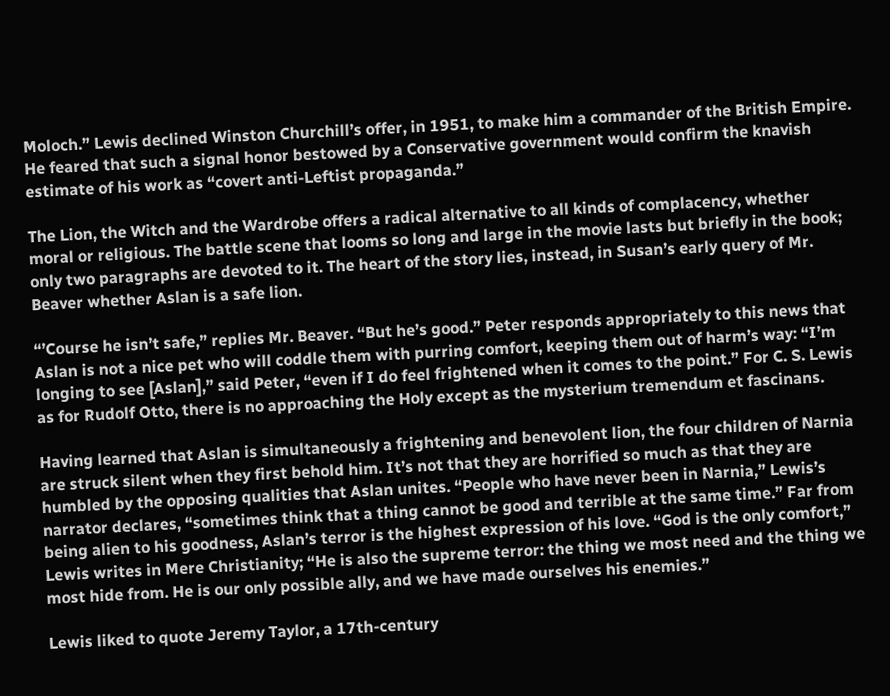Moloch.” Lewis declined Winston Churchill’s offer, in 1951, to make him a commander of the British Empire. He feared that such a signal honor bestowed by a Conservative government would confirm the knavish estimate of his work as “covert anti-Leftist propaganda.”

The Lion, the Witch and the Wardrobe offers a radical alternative to all kinds of complacency, whether moral or religious. The battle scene that looms so long and large in the movie lasts but briefly in the book; only two paragraphs are devoted to it. The heart of the story lies, instead, in Susan’s early query of Mr. Beaver whether Aslan is a safe lion.

“’Course he isn’t safe,” replies Mr. Beaver. “But he’s good.” Peter responds appropriately to this news that Aslan is not a nice pet who will coddle them with purring comfort, keeping them out of harm’s way: “I’m longing to see [Aslan],” said Peter, “even if I do feel frightened when it comes to the point.” For C. S. Lewis as for Rudolf Otto, there is no approaching the Holy except as the mysterium tremendum et fascinans.

Having learned that Aslan is simultaneously a frightening and benevolent lion, the four children of Narnia are struck silent when they first behold him. It’s not that they are horrified so much as that they are humbled by the opposing qualities that Aslan unites. “People who have never been in Narnia,” Lewis’s narrator declares, “sometimes think that a thing cannot be good and terrible at the same time.” Far from being alien to his goodness, Aslan’s terror is the highest expression of his love. “God is the only comfort,” Lewis writes in Mere Christianity; “He is also the supreme terror: the thing we most need and the thing we most hide from. He is our only possible ally, and we have made ourselves his enemies.”

Lewis liked to quote Jeremy Taylor, a 17th-century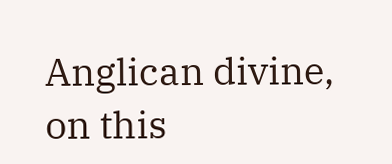Anglican divine, on this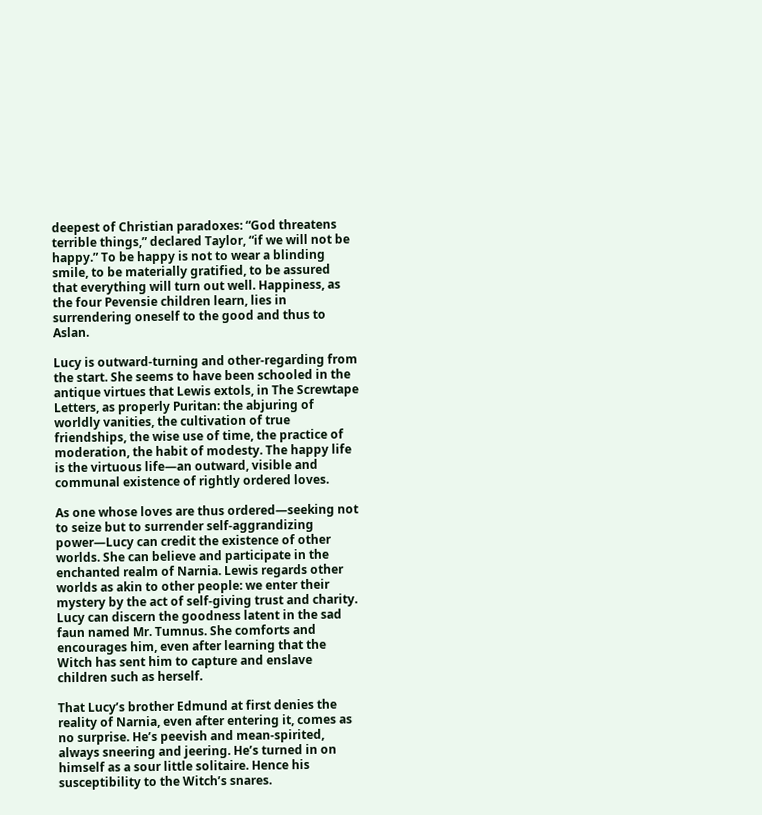deepest of Christian paradoxes: “God threatens terrible things,” declared Taylor, “if we will not be happy.” To be happy is not to wear a blinding smile, to be materially gratified, to be assured that everything will turn out well. Happiness, as the four Pevensie children learn, lies in surrendering oneself to the good and thus to Aslan.

Lucy is outward-turning and other-regarding from the start. She seems to have been schooled in the antique virtues that Lewis extols, in The Screwtape Letters, as properly Puritan: the abjuring of worldly vanities, the cultivation of true friendships, the wise use of time, the practice of moderation, the habit of modesty. The happy life is the virtuous life—an outward, visible and communal existence of rightly ordered loves.

As one whose loves are thus ordered—seeking not to seize but to surrender self-aggrandizing power—Lucy can credit the existence of other worlds. She can believe and participate in the enchanted realm of Narnia. Lewis regards other worlds as akin to other people: we enter their mystery by the act of self-giving trust and charity. Lucy can discern the goodness latent in the sad faun named Mr. Tumnus. She comforts and encourages him, even after learning that the Witch has sent him to capture and enslave children such as herself.

That Lucy’s brother Edmund at first denies the reality of Narnia, even after entering it, comes as no surprise. He’s peevish and mean-spirited, always sneering and jeering. He’s turned in on himself as a sour little solitaire. Hence his susceptibility to the Witch’s snares.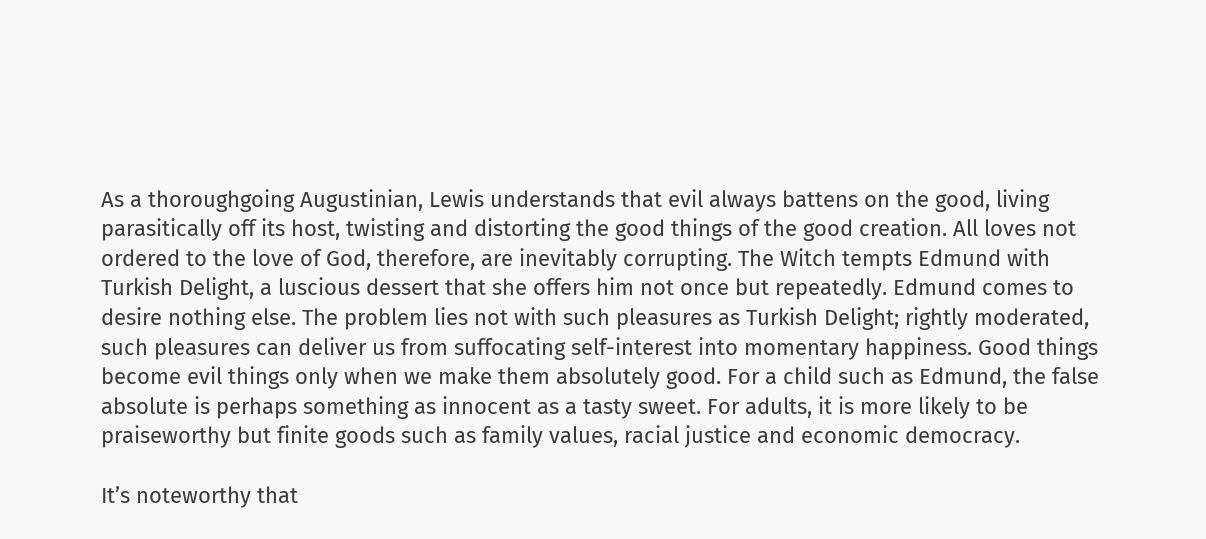As a thoroughgoing Augustinian, Lewis understands that evil always battens on the good, living parasitically off its host, twisting and distorting the good things of the good creation. All loves not ordered to the love of God, therefore, are inevitably corrupting. The Witch tempts Edmund with Turkish Delight, a luscious dessert that she offers him not once but repeatedly. Edmund comes to desire nothing else. The problem lies not with such pleasures as Turkish Delight; rightly moderated, such pleasures can deliver us from suffocating self-interest into momentary happiness. Good things become evil things only when we make them absolutely good. For a child such as Edmund, the false absolute is perhaps something as innocent as a tasty sweet. For adults, it is more likely to be praiseworthy but finite goods such as family values, racial justice and economic democracy.

It’s noteworthy that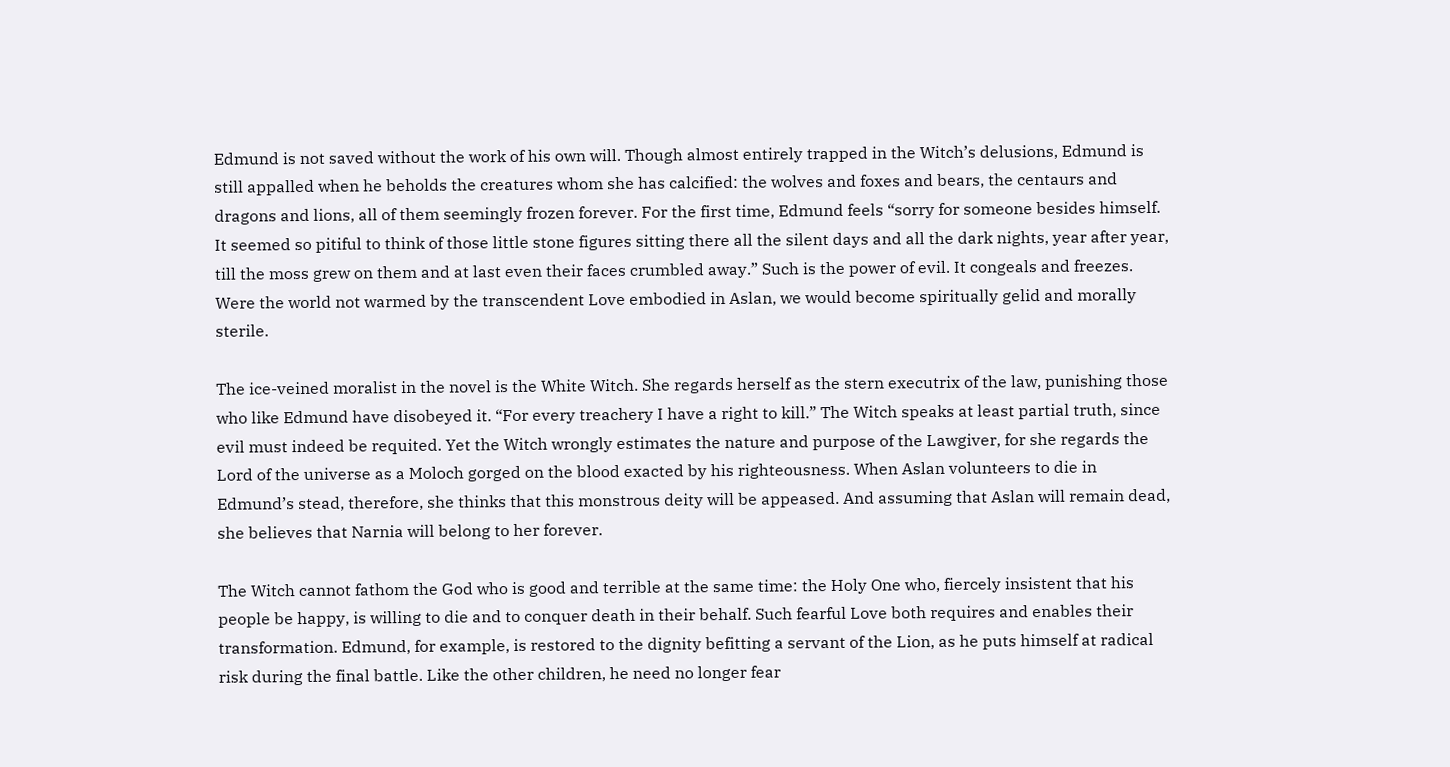Edmund is not saved without the work of his own will. Though almost entirely trapped in the Witch’s delusions, Edmund is still appalled when he beholds the creatures whom she has calcified: the wolves and foxes and bears, the centaurs and dragons and lions, all of them seemingly frozen forever. For the first time, Edmund feels “sorry for someone besides himself. It seemed so pitiful to think of those little stone figures sitting there all the silent days and all the dark nights, year after year, till the moss grew on them and at last even their faces crumbled away.” Such is the power of evil. It congeals and freezes. Were the world not warmed by the transcendent Love embodied in Aslan, we would become spiritually gelid and morally sterile.

The ice-veined moralist in the novel is the White Witch. She regards herself as the stern executrix of the law, punishing those who like Edmund have disobeyed it. “For every treachery I have a right to kill.” The Witch speaks at least partial truth, since evil must indeed be requited. Yet the Witch wrongly estimates the nature and purpose of the Lawgiver, for she regards the Lord of the universe as a Moloch gorged on the blood exacted by his righteousness. When Aslan volunteers to die in Edmund’s stead, therefore, she thinks that this monstrous deity will be appeased. And assuming that Aslan will remain dead, she believes that Narnia will belong to her forever.

The Witch cannot fathom the God who is good and terrible at the same time: the Holy One who, fiercely insistent that his people be happy, is willing to die and to conquer death in their behalf. Such fearful Love both requires and enables their transformation. Edmund, for example, is restored to the dignity befitting a servant of the Lion, as he puts himself at radical risk during the final battle. Like the other children, he need no longer fear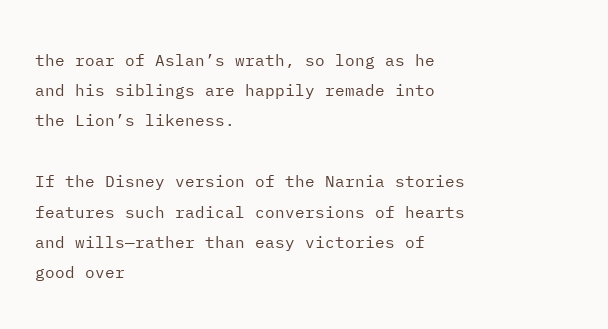the roar of Aslan’s wrath, so long as he and his siblings are happily remade into the Lion’s likeness.

If the Disney version of the Narnia stories features such radical conversions of hearts and wills—rather than easy victories of good over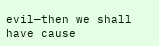evil—then we shall have cause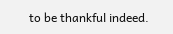to be thankful indeed.